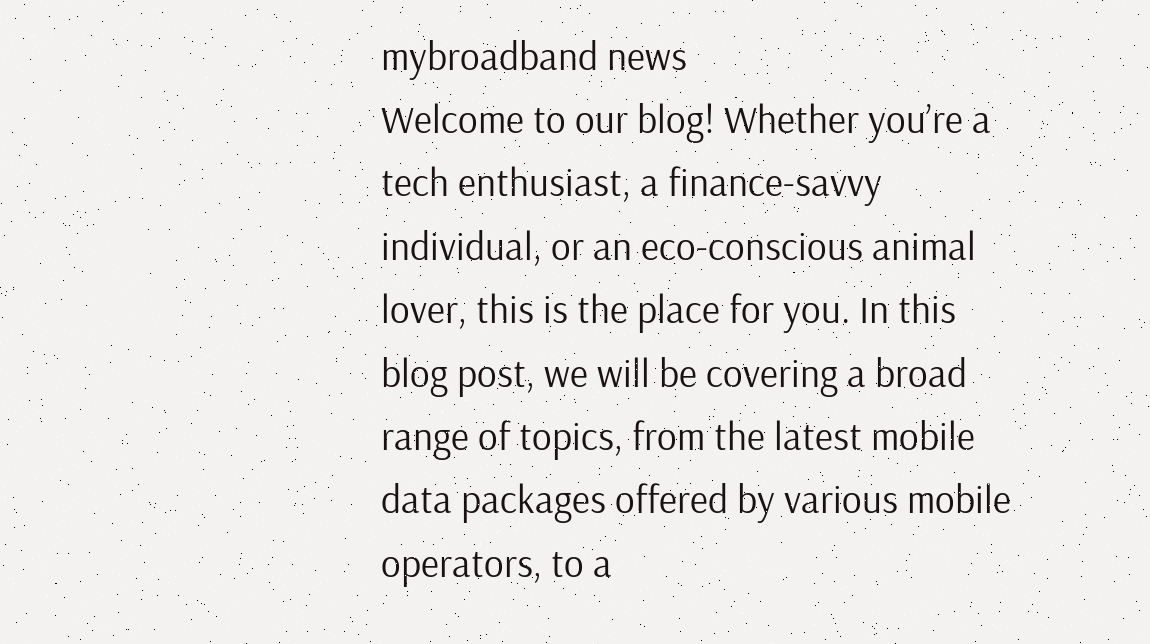mybroadband news
Welcome to our blog! Whether you’re a tech enthusiast, a finance-savvy individual, or an eco-conscious animal lover, this is the place for you. In this blog post, we will be covering a broad range of topics, from the latest mobile data packages offered by various mobile operators, to a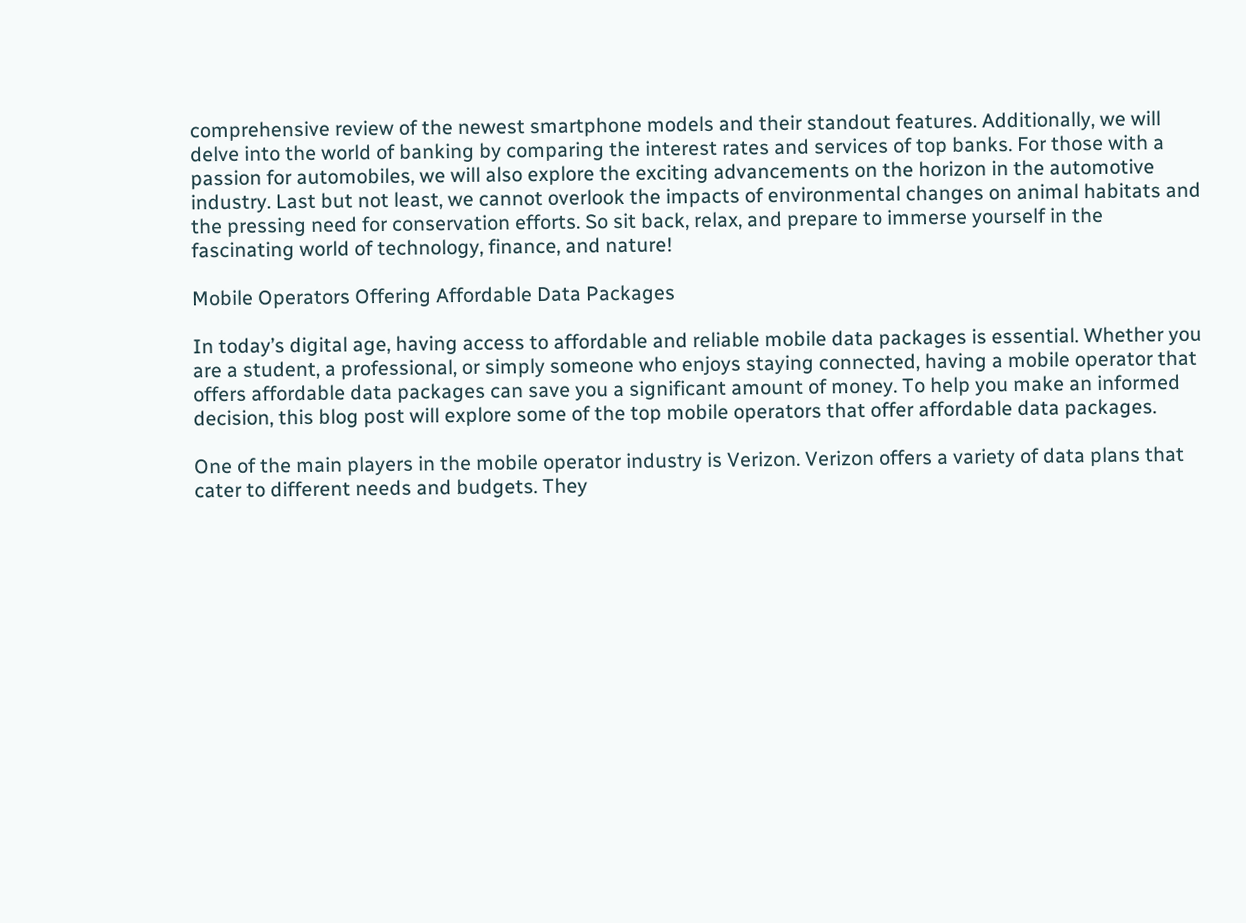comprehensive review of the newest smartphone models and their standout features. Additionally, we will delve into the world of banking by comparing the interest rates and services of top banks. For those with a passion for automobiles, we will also explore the exciting advancements on the horizon in the automotive industry. Last but not least, we cannot overlook the impacts of environmental changes on animal habitats and the pressing need for conservation efforts. So sit back, relax, and prepare to immerse yourself in the fascinating world of technology, finance, and nature!

Mobile Operators Offering Affordable Data Packages

In today’s digital age, having access to affordable and reliable mobile data packages is essential. Whether you are a student, a professional, or simply someone who enjoys staying connected, having a mobile operator that offers affordable data packages can save you a significant amount of money. To help you make an informed decision, this blog post will explore some of the top mobile operators that offer affordable data packages.

One of the main players in the mobile operator industry is Verizon. Verizon offers a variety of data plans that cater to different needs and budgets. They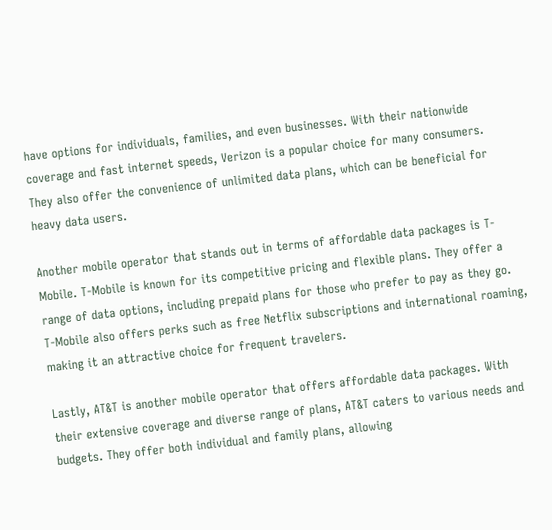have options for individuals, families, and even businesses. With their nationwide coverage and fast internet speeds, Verizon is a popular choice for many consumers. They also offer the convenience of unlimited data plans, which can be beneficial for heavy data users.

Another mobile operator that stands out in terms of affordable data packages is T-Mobile. T-Mobile is known for its competitive pricing and flexible plans. They offer a range of data options, including prepaid plans for those who prefer to pay as they go. T-Mobile also offers perks such as free Netflix subscriptions and international roaming, making it an attractive choice for frequent travelers.

Lastly, AT&T is another mobile operator that offers affordable data packages. With their extensive coverage and diverse range of plans, AT&T caters to various needs and budgets. They offer both individual and family plans, allowing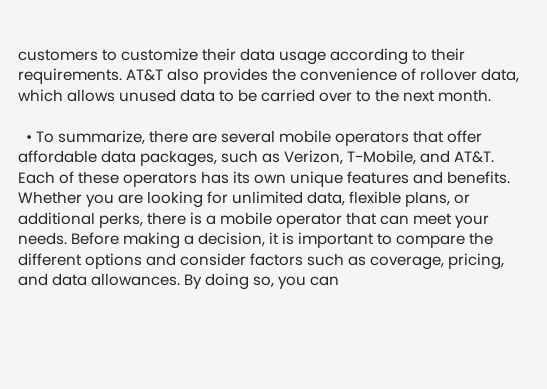customers to customize their data usage according to their requirements. AT&T also provides the convenience of rollover data, which allows unused data to be carried over to the next month.

  • To summarize, there are several mobile operators that offer affordable data packages, such as Verizon, T-Mobile, and AT&T. Each of these operators has its own unique features and benefits. Whether you are looking for unlimited data, flexible plans, or additional perks, there is a mobile operator that can meet your needs. Before making a decision, it is important to compare the different options and consider factors such as coverage, pricing, and data allowances. By doing so, you can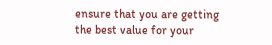ensure that you are getting the best value for your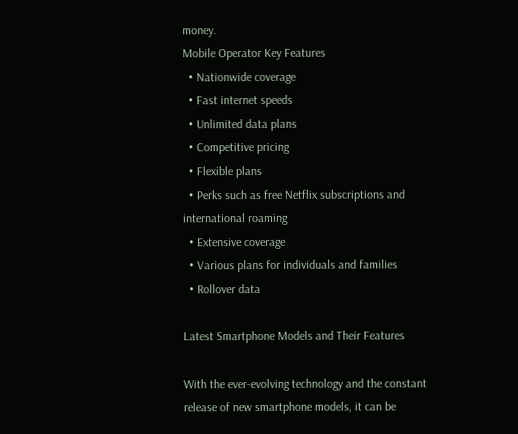money.
Mobile Operator Key Features
  • Nationwide coverage
  • Fast internet speeds
  • Unlimited data plans
  • Competitive pricing
  • Flexible plans
  • Perks such as free Netflix subscriptions and international roaming
  • Extensive coverage
  • Various plans for individuals and families
  • Rollover data

Latest Smartphone Models and Their Features

With the ever-evolving technology and the constant release of new smartphone models, it can be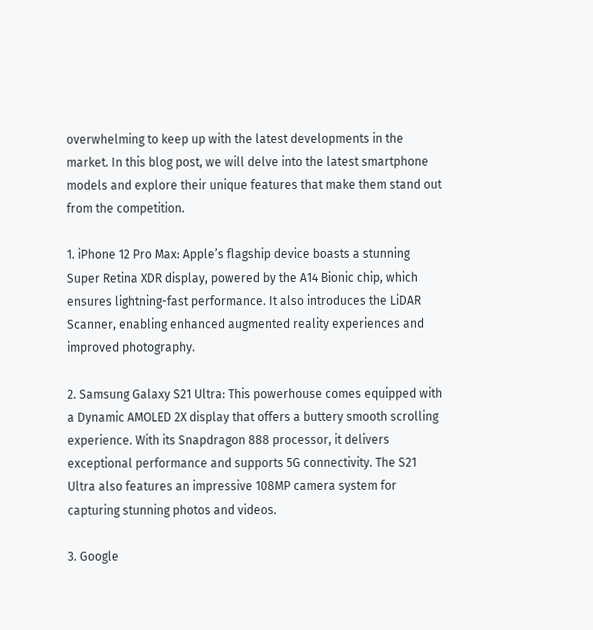overwhelming to keep up with the latest developments in the market. In this blog post, we will delve into the latest smartphone models and explore their unique features that make them stand out from the competition.

1. iPhone 12 Pro Max: Apple’s flagship device boasts a stunning Super Retina XDR display, powered by the A14 Bionic chip, which ensures lightning-fast performance. It also introduces the LiDAR Scanner, enabling enhanced augmented reality experiences and improved photography.

2. Samsung Galaxy S21 Ultra: This powerhouse comes equipped with a Dynamic AMOLED 2X display that offers a buttery smooth scrolling experience. With its Snapdragon 888 processor, it delivers exceptional performance and supports 5G connectivity. The S21 Ultra also features an impressive 108MP camera system for capturing stunning photos and videos.

3. Google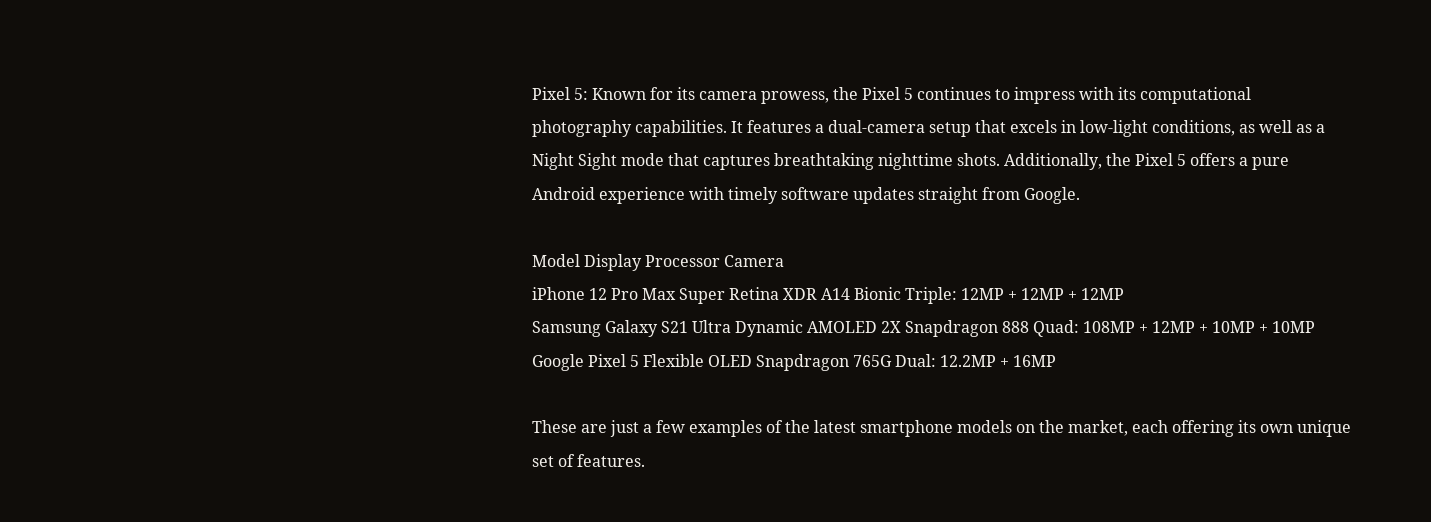Pixel 5: Known for its camera prowess, the Pixel 5 continues to impress with its computational photography capabilities. It features a dual-camera setup that excels in low-light conditions, as well as a Night Sight mode that captures breathtaking nighttime shots. Additionally, the Pixel 5 offers a pure Android experience with timely software updates straight from Google.

Model Display Processor Camera
iPhone 12 Pro Max Super Retina XDR A14 Bionic Triple: 12MP + 12MP + 12MP
Samsung Galaxy S21 Ultra Dynamic AMOLED 2X Snapdragon 888 Quad: 108MP + 12MP + 10MP + 10MP
Google Pixel 5 Flexible OLED Snapdragon 765G Dual: 12.2MP + 16MP

These are just a few examples of the latest smartphone models on the market, each offering its own unique set of features.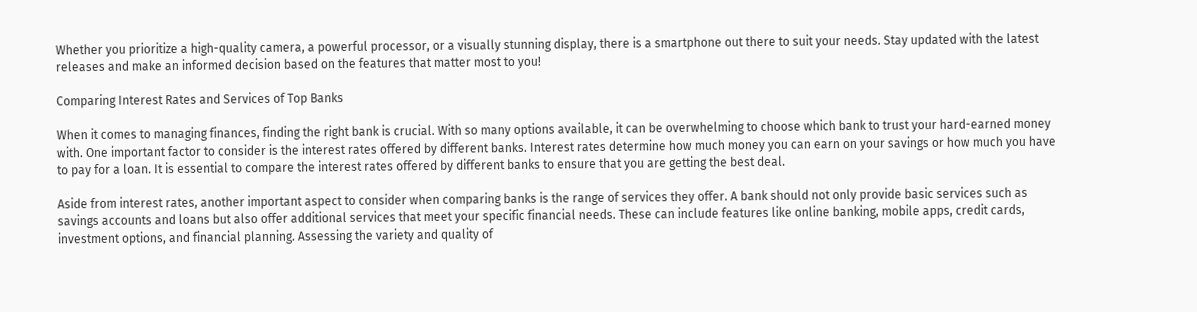Whether you prioritize a high-quality camera, a powerful processor, or a visually stunning display, there is a smartphone out there to suit your needs. Stay updated with the latest releases and make an informed decision based on the features that matter most to you!

Comparing Interest Rates and Services of Top Banks

When it comes to managing finances, finding the right bank is crucial. With so many options available, it can be overwhelming to choose which bank to trust your hard-earned money with. One important factor to consider is the interest rates offered by different banks. Interest rates determine how much money you can earn on your savings or how much you have to pay for a loan. It is essential to compare the interest rates offered by different banks to ensure that you are getting the best deal.

Aside from interest rates, another important aspect to consider when comparing banks is the range of services they offer. A bank should not only provide basic services such as savings accounts and loans but also offer additional services that meet your specific financial needs. These can include features like online banking, mobile apps, credit cards, investment options, and financial planning. Assessing the variety and quality of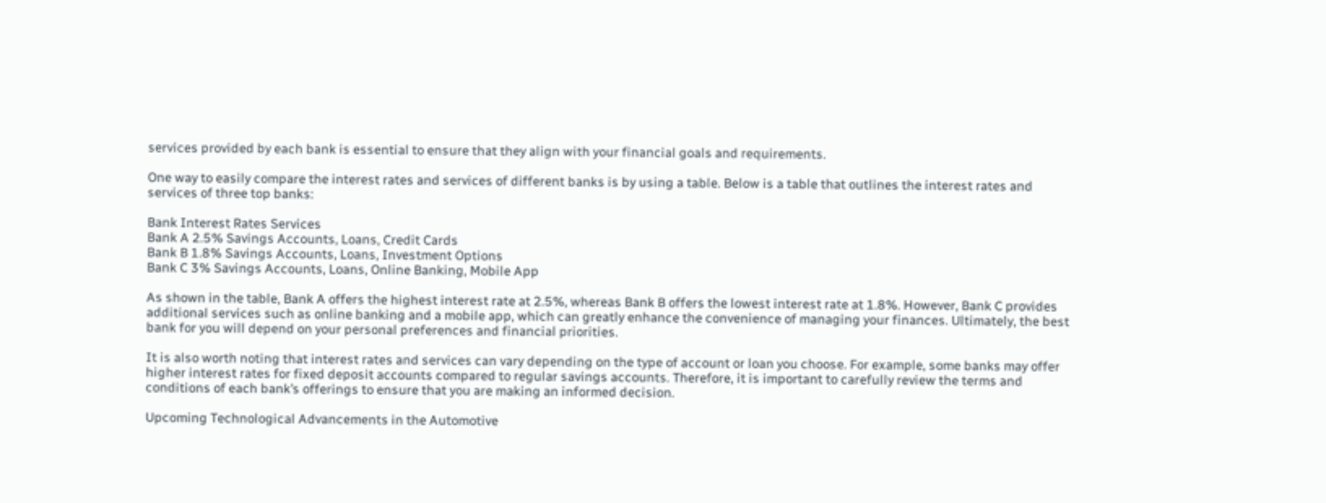services provided by each bank is essential to ensure that they align with your financial goals and requirements.

One way to easily compare the interest rates and services of different banks is by using a table. Below is a table that outlines the interest rates and services of three top banks:

Bank Interest Rates Services
Bank A 2.5% Savings Accounts, Loans, Credit Cards
Bank B 1.8% Savings Accounts, Loans, Investment Options
Bank C 3% Savings Accounts, Loans, Online Banking, Mobile App

As shown in the table, Bank A offers the highest interest rate at 2.5%, whereas Bank B offers the lowest interest rate at 1.8%. However, Bank C provides additional services such as online banking and a mobile app, which can greatly enhance the convenience of managing your finances. Ultimately, the best bank for you will depend on your personal preferences and financial priorities.

It is also worth noting that interest rates and services can vary depending on the type of account or loan you choose. For example, some banks may offer higher interest rates for fixed deposit accounts compared to regular savings accounts. Therefore, it is important to carefully review the terms and conditions of each bank’s offerings to ensure that you are making an informed decision.

Upcoming Technological Advancements in the Automotive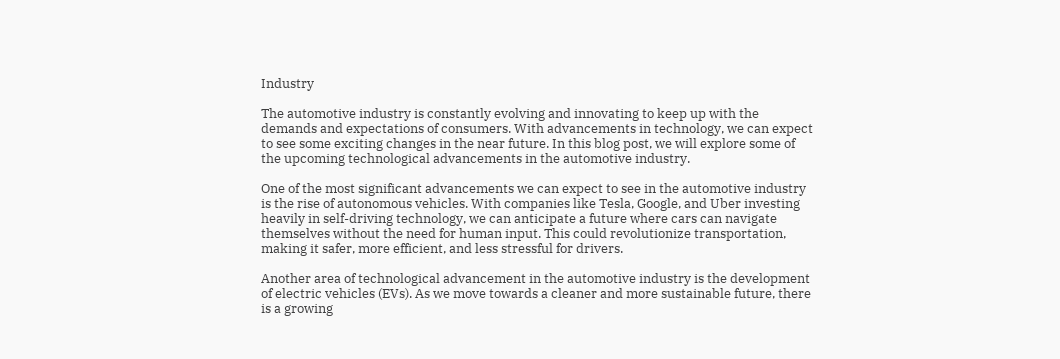Industry

The automotive industry is constantly evolving and innovating to keep up with the demands and expectations of consumers. With advancements in technology, we can expect to see some exciting changes in the near future. In this blog post, we will explore some of the upcoming technological advancements in the automotive industry.

One of the most significant advancements we can expect to see in the automotive industry is the rise of autonomous vehicles. With companies like Tesla, Google, and Uber investing heavily in self-driving technology, we can anticipate a future where cars can navigate themselves without the need for human input. This could revolutionize transportation, making it safer, more efficient, and less stressful for drivers.

Another area of technological advancement in the automotive industry is the development of electric vehicles (EVs). As we move towards a cleaner and more sustainable future, there is a growing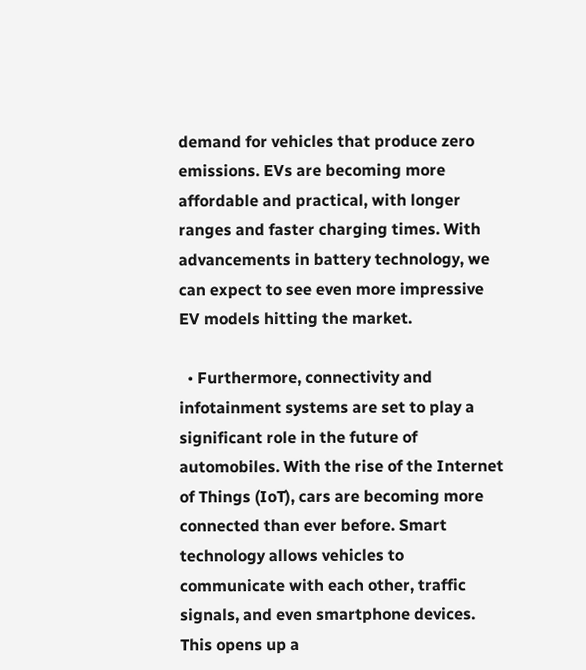demand for vehicles that produce zero emissions. EVs are becoming more affordable and practical, with longer ranges and faster charging times. With advancements in battery technology, we can expect to see even more impressive EV models hitting the market.

  • Furthermore, connectivity and infotainment systems are set to play a significant role in the future of automobiles. With the rise of the Internet of Things (IoT), cars are becoming more connected than ever before. Smart technology allows vehicles to communicate with each other, traffic signals, and even smartphone devices. This opens up a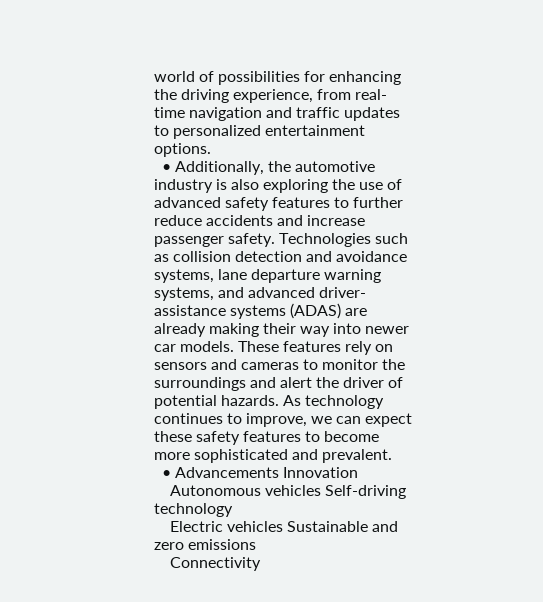world of possibilities for enhancing the driving experience, from real-time navigation and traffic updates to personalized entertainment options.
  • Additionally, the automotive industry is also exploring the use of advanced safety features to further reduce accidents and increase passenger safety. Technologies such as collision detection and avoidance systems, lane departure warning systems, and advanced driver-assistance systems (ADAS) are already making their way into newer car models. These features rely on sensors and cameras to monitor the surroundings and alert the driver of potential hazards. As technology continues to improve, we can expect these safety features to become more sophisticated and prevalent.
  • Advancements Innovation
    Autonomous vehicles Self-driving technology
    Electric vehicles Sustainable and zero emissions
    Connectivity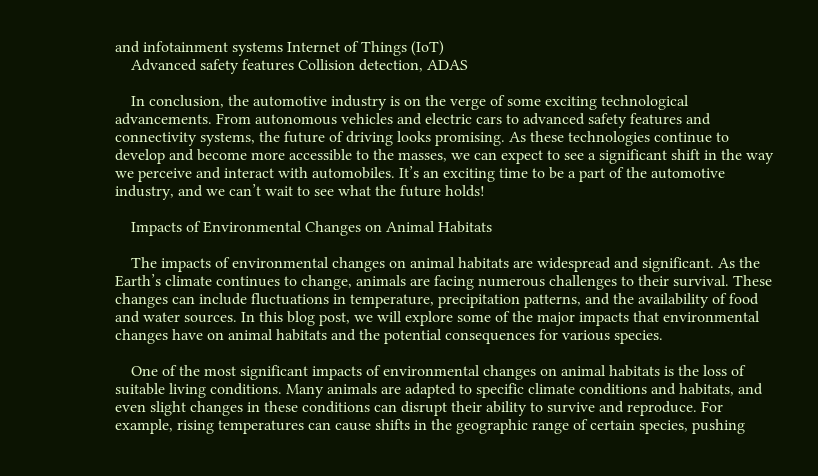and infotainment systems Internet of Things (IoT)
    Advanced safety features Collision detection, ADAS

    In conclusion, the automotive industry is on the verge of some exciting technological advancements. From autonomous vehicles and electric cars to advanced safety features and connectivity systems, the future of driving looks promising. As these technologies continue to develop and become more accessible to the masses, we can expect to see a significant shift in the way we perceive and interact with automobiles. It’s an exciting time to be a part of the automotive industry, and we can’t wait to see what the future holds!

    Impacts of Environmental Changes on Animal Habitats

    The impacts of environmental changes on animal habitats are widespread and significant. As the Earth’s climate continues to change, animals are facing numerous challenges to their survival. These changes can include fluctuations in temperature, precipitation patterns, and the availability of food and water sources. In this blog post, we will explore some of the major impacts that environmental changes have on animal habitats and the potential consequences for various species.

    One of the most significant impacts of environmental changes on animal habitats is the loss of suitable living conditions. Many animals are adapted to specific climate conditions and habitats, and even slight changes in these conditions can disrupt their ability to survive and reproduce. For example, rising temperatures can cause shifts in the geographic range of certain species, pushing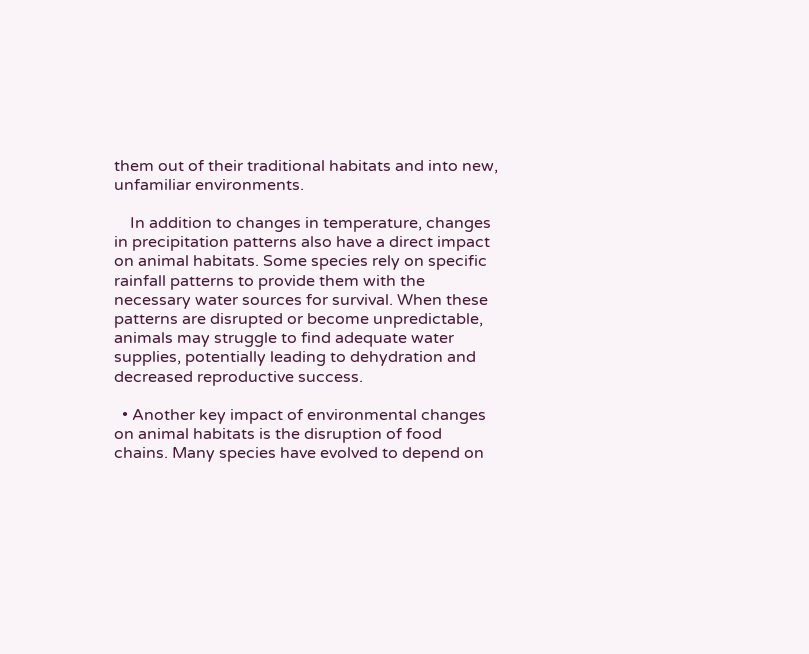them out of their traditional habitats and into new, unfamiliar environments.

    In addition to changes in temperature, changes in precipitation patterns also have a direct impact on animal habitats. Some species rely on specific rainfall patterns to provide them with the necessary water sources for survival. When these patterns are disrupted or become unpredictable, animals may struggle to find adequate water supplies, potentially leading to dehydration and decreased reproductive success.

  • Another key impact of environmental changes on animal habitats is the disruption of food chains. Many species have evolved to depend on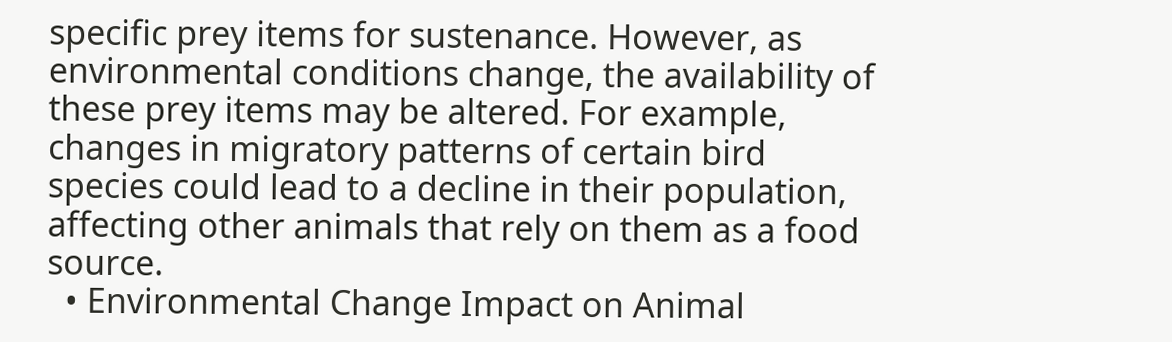specific prey items for sustenance. However, as environmental conditions change, the availability of these prey items may be altered. For example, changes in migratory patterns of certain bird species could lead to a decline in their population, affecting other animals that rely on them as a food source.
  • Environmental Change Impact on Animal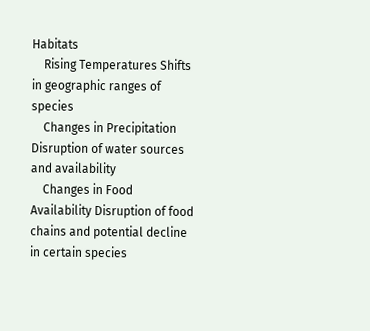Habitats
    Rising Temperatures Shifts in geographic ranges of species
    Changes in Precipitation Disruption of water sources and availability
    Changes in Food Availability Disruption of food chains and potential decline in certain species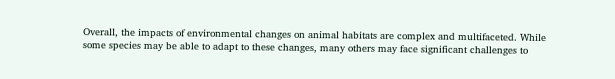Overall, the impacts of environmental changes on animal habitats are complex and multifaceted. While some species may be able to adapt to these changes, many others may face significant challenges to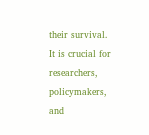their survival. It is crucial for researchers, policymakers, and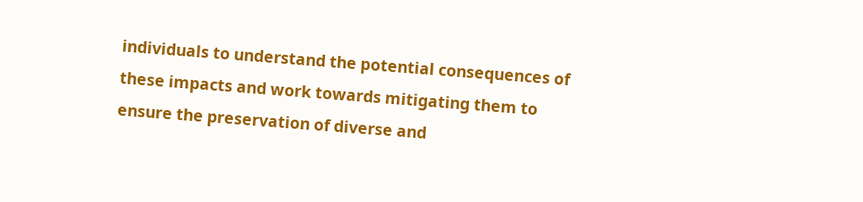individuals to understand the potential consequences of these impacts and work towards mitigating them to ensure the preservation of diverse and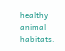healthy animal habitats.